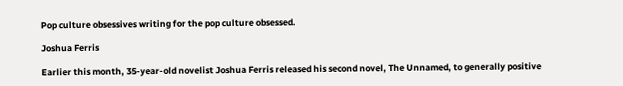Pop culture obsessives writing for the pop culture obsessed.

Joshua Ferris

Earlier this month, 35-year-old novelist Joshua Ferris released his second novel, The Unnamed, to generally positive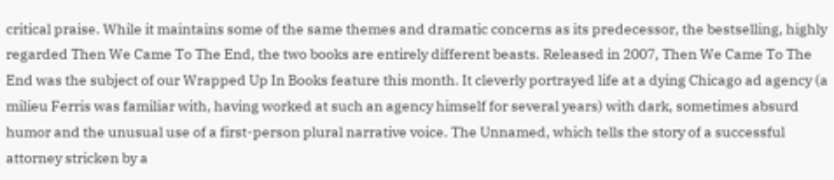critical praise. While it maintains some of the same themes and dramatic concerns as its predecessor, the bestselling, highly regarded Then We Came To The End, the two books are entirely different beasts. Released in 2007, Then We Came To The End was the subject of our Wrapped Up In Books feature this month. It cleverly portrayed life at a dying Chicago ad agency (a milieu Ferris was familiar with, having worked at such an agency himself for several years) with dark, sometimes absurd humor and the unusual use of a first-person plural narrative voice. The Unnamed, which tells the story of a successful attorney stricken by a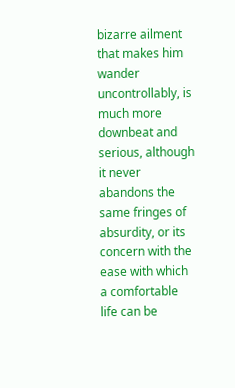bizarre ailment that makes him wander uncontrollably, is much more downbeat and serious, although it never abandons the same fringes of absurdity, or its concern with the ease with which a comfortable life can be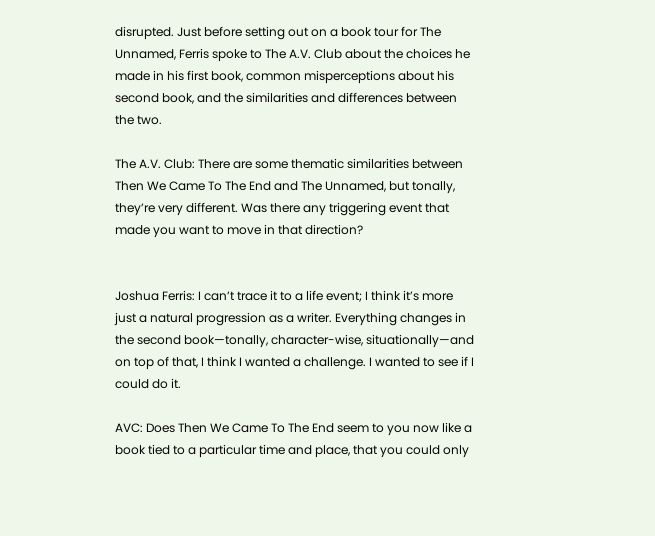disrupted. Just before setting out on a book tour for The Unnamed, Ferris spoke to The A.V. Club about the choices he made in his first book, common misperceptions about his second book, and the similarities and differences between the two.

The A.V. Club: There are some thematic similarities between Then We Came To The End and The Unnamed, but tonally, they’re very different. Was there any triggering event that made you want to move in that direction?


Joshua Ferris: I can’t trace it to a life event; I think it’s more just a natural progression as a writer. Everything changes in the second book—tonally, character-wise, situationally—and on top of that, I think I wanted a challenge. I wanted to see if I could do it.

AVC: Does Then We Came To The End seem to you now like a book tied to a particular time and place, that you could only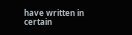have written in certain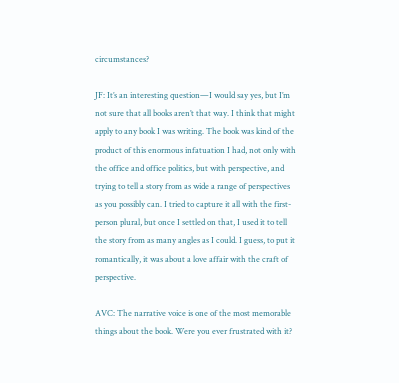circumstances?

JF: It’s an interesting question—I would say yes, but I’m not sure that all books aren’t that way. I think that might apply to any book I was writing. The book was kind of the product of this enormous infatuation I had, not only with the office and office politics, but with perspective, and trying to tell a story from as wide a range of perspectives as you possibly can. I tried to capture it all with the first-person plural, but once I settled on that, I used it to tell the story from as many angles as I could. I guess, to put it romantically, it was about a love affair with the craft of perspective.

AVC: The narrative voice is one of the most memorable things about the book. Were you ever frustrated with it?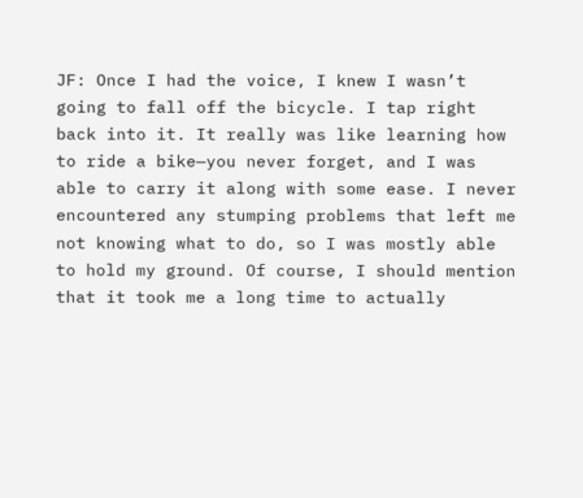JF: Once I had the voice, I knew I wasn’t going to fall off the bicycle. I tap right back into it. It really was like learning how to ride a bike—you never forget, and I was able to carry it along with some ease. I never encountered any stumping problems that left me not knowing what to do, so I was mostly able to hold my ground. Of course, I should mention that it took me a long time to actually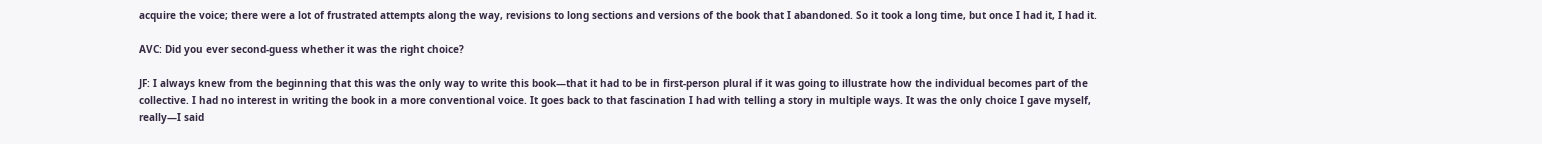acquire the voice; there were a lot of frustrated attempts along the way, revisions to long sections and versions of the book that I abandoned. So it took a long time, but once I had it, I had it.

AVC: Did you ever second-guess whether it was the right choice?

JF: I always knew from the beginning that this was the only way to write this book—that it had to be in first-person plural if it was going to illustrate how the individual becomes part of the collective. I had no interest in writing the book in a more conventional voice. It goes back to that fascination I had with telling a story in multiple ways. It was the only choice I gave myself, really—I said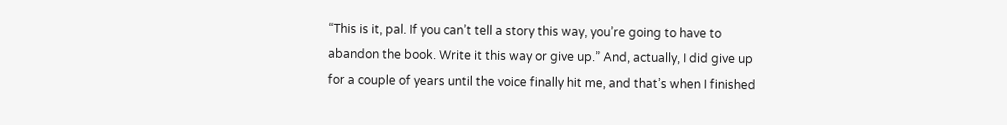“This is it, pal. If you can’t tell a story this way, you’re going to have to abandon the book. Write it this way or give up.” And, actually, I did give up for a couple of years until the voice finally hit me, and that’s when I finished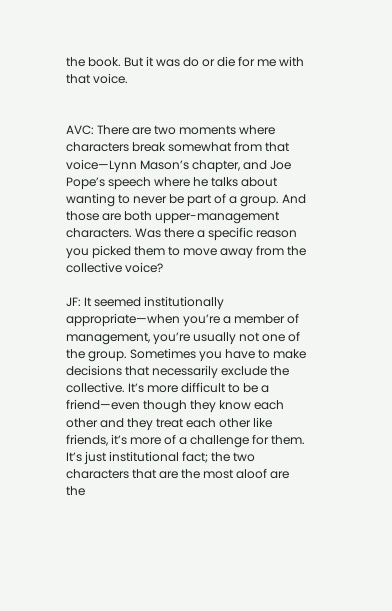the book. But it was do or die for me with that voice.


AVC: There are two moments where characters break somewhat from that voice—Lynn Mason’s chapter, and Joe Pope’s speech where he talks about wanting to never be part of a group. And those are both upper-management characters. Was there a specific reason you picked them to move away from the collective voice?

JF: It seemed institutionally appropriate—when you’re a member of management, you’re usually not one of the group. Sometimes you have to make decisions that necessarily exclude the collective. It’s more difficult to be a friend—even though they know each other and they treat each other like friends, it’s more of a challenge for them. It’s just institutional fact; the two characters that are the most aloof are the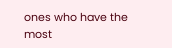ones who have the most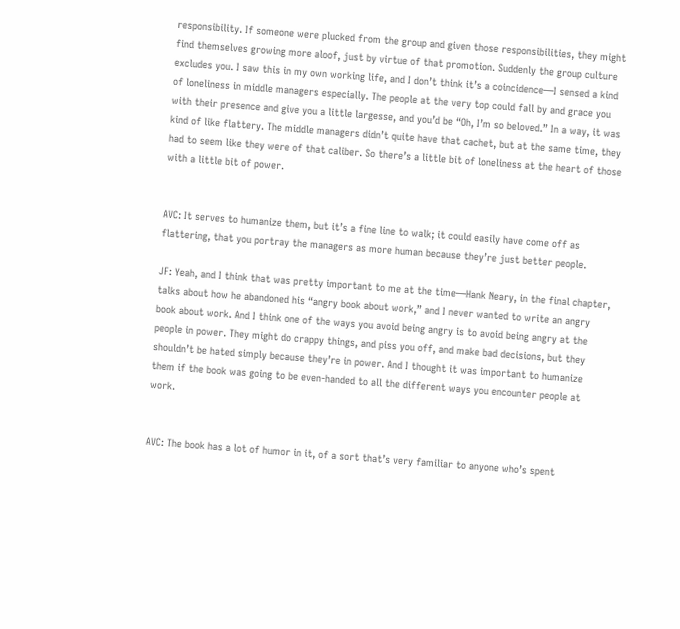responsibility. If someone were plucked from the group and given those responsibilities, they might find themselves growing more aloof, just by virtue of that promotion. Suddenly the group culture excludes you. I saw this in my own working life, and I don’t think it’s a coincidence—I sensed a kind of loneliness in middle managers especially. The people at the very top could fall by and grace you with their presence and give you a little largesse, and you’d be “Oh, I’m so beloved.” In a way, it was kind of like flattery. The middle managers didn’t quite have that cachet, but at the same time, they had to seem like they were of that caliber. So there’s a little bit of loneliness at the heart of those with a little bit of power.


AVC: It serves to humanize them, but it’s a fine line to walk; it could easily have come off as flattering, that you portray the managers as more human because they’re just better people.

JF: Yeah, and I think that was pretty important to me at the time—Hank Neary, in the final chapter, talks about how he abandoned his “angry book about work,” and I never wanted to write an angry book about work. And I think one of the ways you avoid being angry is to avoid being angry at the people in power. They might do crappy things, and piss you off, and make bad decisions, but they shouldn’t be hated simply because they’re in power. And I thought it was important to humanize them if the book was going to be even-handed to all the different ways you encounter people at work.


AVC: The book has a lot of humor in it, of a sort that’s very familiar to anyone who’s spent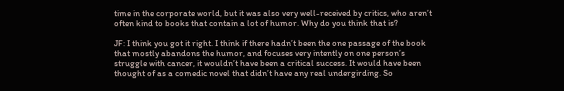time in the corporate world, but it was also very well-received by critics, who aren’t often kind to books that contain a lot of humor. Why do you think that is?

JF: I think you got it right. I think if there hadn’t been the one passage of the book that mostly abandons the humor, and focuses very intently on one person’s struggle with cancer, it wouldn’t have been a critical success. It would have been thought of as a comedic novel that didn’t have any real undergirding. So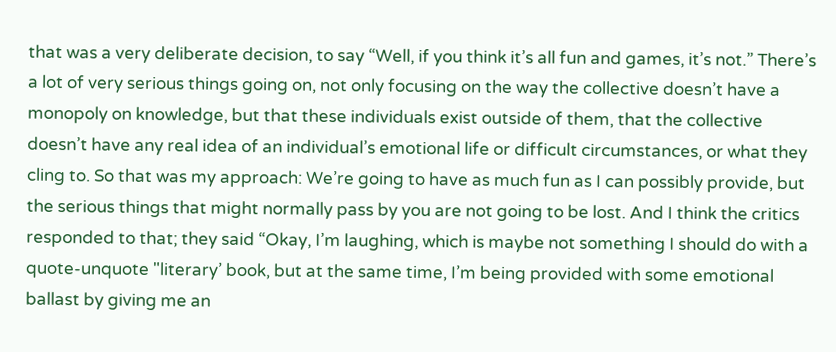that was a very deliberate decision, to say “Well, if you think it’s all fun and games, it’s not.” There’s a lot of very serious things going on, not only focusing on the way the collective doesn’t have a monopoly on knowledge, but that these individuals exist outside of them, that the collective doesn’t have any real idea of an individual’s emotional life or difficult circumstances, or what they cling to. So that was my approach: We’re going to have as much fun as I can possibly provide, but the serious things that might normally pass by you are not going to be lost. And I think the critics responded to that; they said “Okay, I’m laughing, which is maybe not something I should do with a quote-unquote "literary’ book, but at the same time, I’m being provided with some emotional ballast by giving me an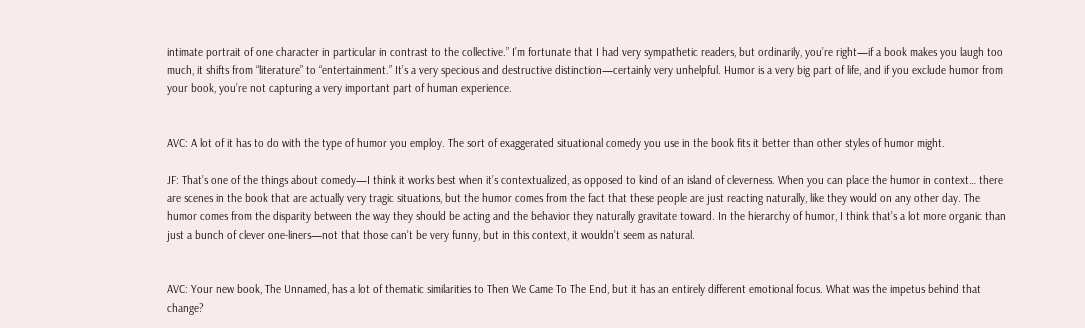intimate portrait of one character in particular in contrast to the collective.” I’m fortunate that I had very sympathetic readers, but ordinarily, you’re right—if a book makes you laugh too much, it shifts from “literature” to “entertainment.” It’s a very specious and destructive distinction—certainly very unhelpful. Humor is a very big part of life, and if you exclude humor from your book, you’re not capturing a very important part of human experience.


AVC: A lot of it has to do with the type of humor you employ. The sort of exaggerated situational comedy you use in the book fits it better than other styles of humor might.

JF: That’s one of the things about comedy—I think it works best when it’s contextualized, as opposed to kind of an island of cleverness. When you can place the humor in context… there are scenes in the book that are actually very tragic situations, but the humor comes from the fact that these people are just reacting naturally, like they would on any other day. The humor comes from the disparity between the way they should be acting and the behavior they naturally gravitate toward. In the hierarchy of humor, I think that’s a lot more organic than just a bunch of clever one-liners—not that those can’t be very funny, but in this context, it wouldn’t seem as natural.


AVC: Your new book, The Unnamed, has a lot of thematic similarities to Then We Came To The End, but it has an entirely different emotional focus. What was the impetus behind that change?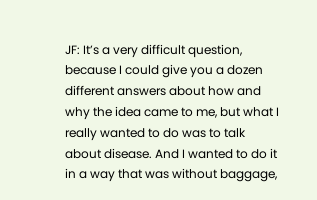JF: It’s a very difficult question, because I could give you a dozen different answers about how and why the idea came to me, but what I really wanted to do was to talk about disease. And I wanted to do it in a way that was without baggage,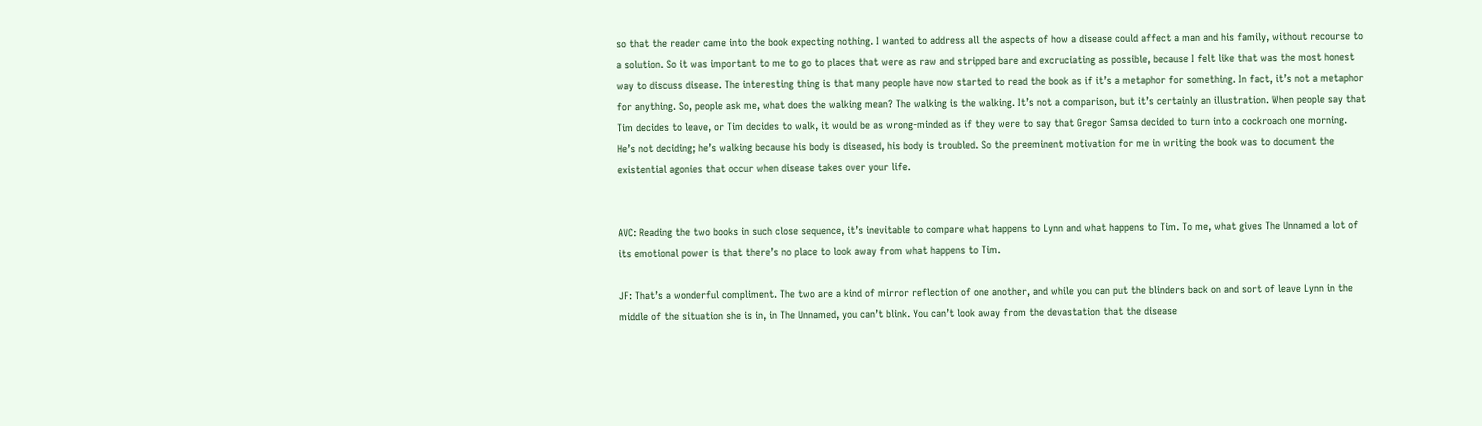so that the reader came into the book expecting nothing. I wanted to address all the aspects of how a disease could affect a man and his family, without recourse to a solution. So it was important to me to go to places that were as raw and stripped bare and excruciating as possible, because I felt like that was the most honest way to discuss disease. The interesting thing is that many people have now started to read the book as if it’s a metaphor for something. In fact, it’s not a metaphor for anything. So, people ask me, what does the walking mean? The walking is the walking. It’s not a comparison, but it’s certainly an illustration. When people say that Tim decides to leave, or Tim decides to walk, it would be as wrong-minded as if they were to say that Gregor Samsa decided to turn into a cockroach one morning. He’s not deciding; he’s walking because his body is diseased, his body is troubled. So the preeminent motivation for me in writing the book was to document the existential agonies that occur when disease takes over your life.


AVC: Reading the two books in such close sequence, it’s inevitable to compare what happens to Lynn and what happens to Tim. To me, what gives The Unnamed a lot of its emotional power is that there’s no place to look away from what happens to Tim.

JF: That’s a wonderful compliment. The two are a kind of mirror reflection of one another, and while you can put the blinders back on and sort of leave Lynn in the middle of the situation she is in, in The Unnamed, you can’t blink. You can’t look away from the devastation that the disease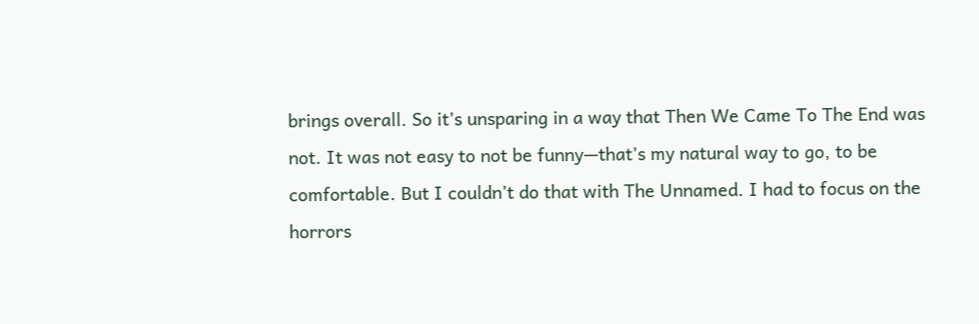brings overall. So it’s unsparing in a way that Then We Came To The End was not. It was not easy to not be funny—that’s my natural way to go, to be comfortable. But I couldn’t do that with The Unnamed. I had to focus on the horrors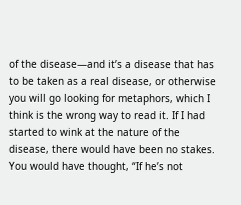of the disease—and it’s a disease that has to be taken as a real disease, or otherwise you will go looking for metaphors, which I think is the wrong way to read it. If I had started to wink at the nature of the disease, there would have been no stakes. You would have thought, “If he’s not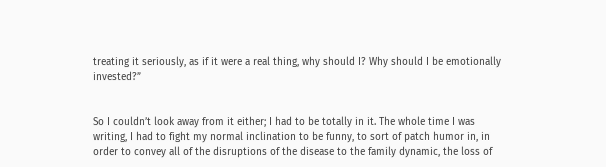treating it seriously, as if it were a real thing, why should I? Why should I be emotionally invested?”


So I couldn’t look away from it either; I had to be totally in it. The whole time I was writing, I had to fight my normal inclination to be funny, to sort of patch humor in, in order to convey all of the disruptions of the disease to the family dynamic, the loss of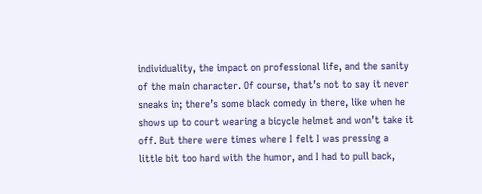individuality, the impact on professional life, and the sanity of the main character. Of course, that’s not to say it never sneaks in; there’s some black comedy in there, like when he shows up to court wearing a bicycle helmet and won’t take it off. But there were times where I felt I was pressing a little bit too hard with the humor, and I had to pull back,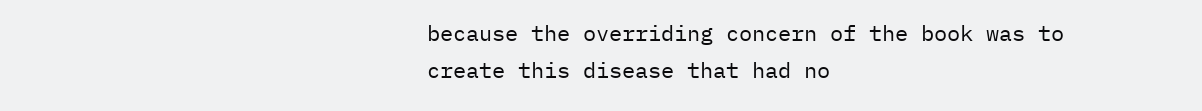because the overriding concern of the book was to create this disease that had no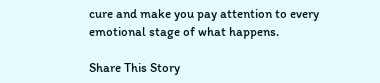cure and make you pay attention to every emotional stage of what happens.

Share This Story